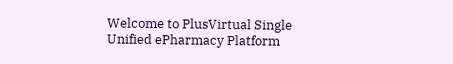Welcome to PlusVirtual Single Unified ePharmacy Platform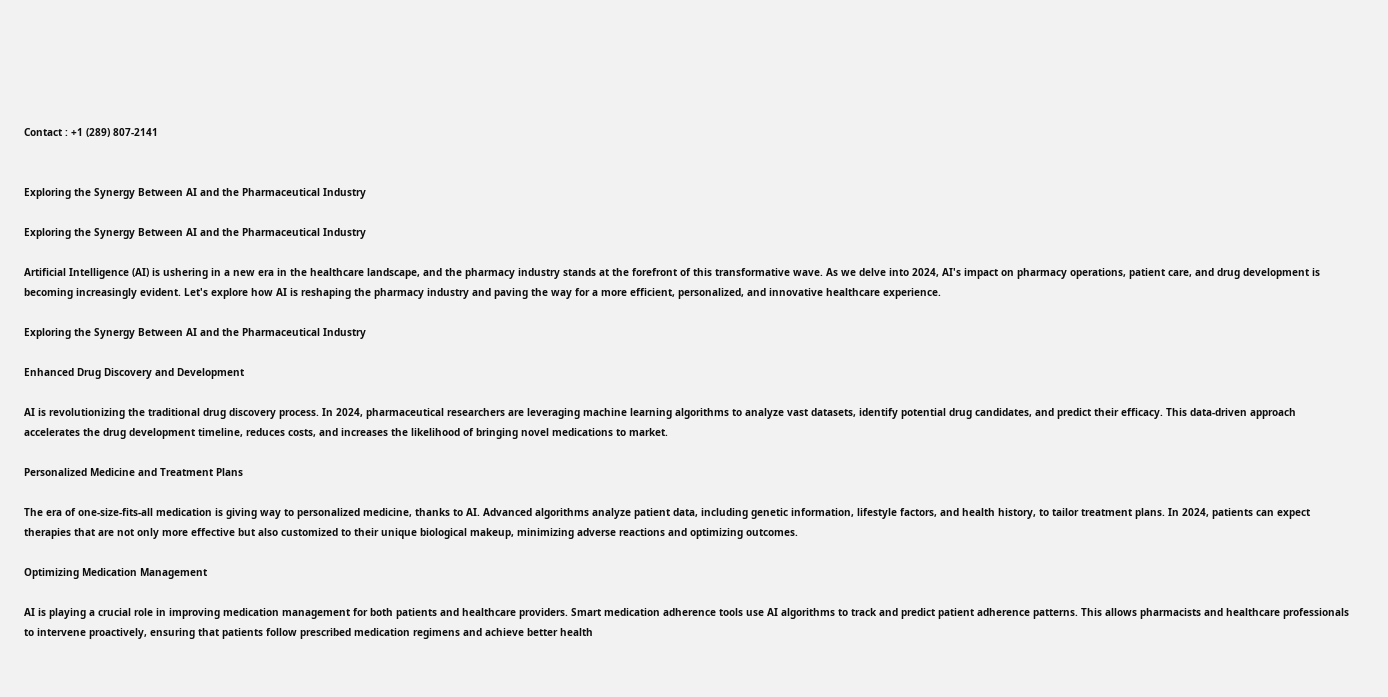Contact : +1 (289) 807-2141


Exploring the Synergy Between AI and the Pharmaceutical Industry

Exploring the Synergy Between AI and the Pharmaceutical Industry

Artificial Intelligence (AI) is ushering in a new era in the healthcare landscape, and the pharmacy industry stands at the forefront of this transformative wave. As we delve into 2024, AI's impact on pharmacy operations, patient care, and drug development is becoming increasingly evident. Let's explore how AI is reshaping the pharmacy industry and paving the way for a more efficient, personalized, and innovative healthcare experience.

Exploring the Synergy Between AI and the Pharmaceutical Industry

Enhanced Drug Discovery and Development

AI is revolutionizing the traditional drug discovery process. In 2024, pharmaceutical researchers are leveraging machine learning algorithms to analyze vast datasets, identify potential drug candidates, and predict their efficacy. This data-driven approach accelerates the drug development timeline, reduces costs, and increases the likelihood of bringing novel medications to market.

Personalized Medicine and Treatment Plans

The era of one-size-fits-all medication is giving way to personalized medicine, thanks to AI. Advanced algorithms analyze patient data, including genetic information, lifestyle factors, and health history, to tailor treatment plans. In 2024, patients can expect therapies that are not only more effective but also customized to their unique biological makeup, minimizing adverse reactions and optimizing outcomes.

Optimizing Medication Management

AI is playing a crucial role in improving medication management for both patients and healthcare providers. Smart medication adherence tools use AI algorithms to track and predict patient adherence patterns. This allows pharmacists and healthcare professionals to intervene proactively, ensuring that patients follow prescribed medication regimens and achieve better health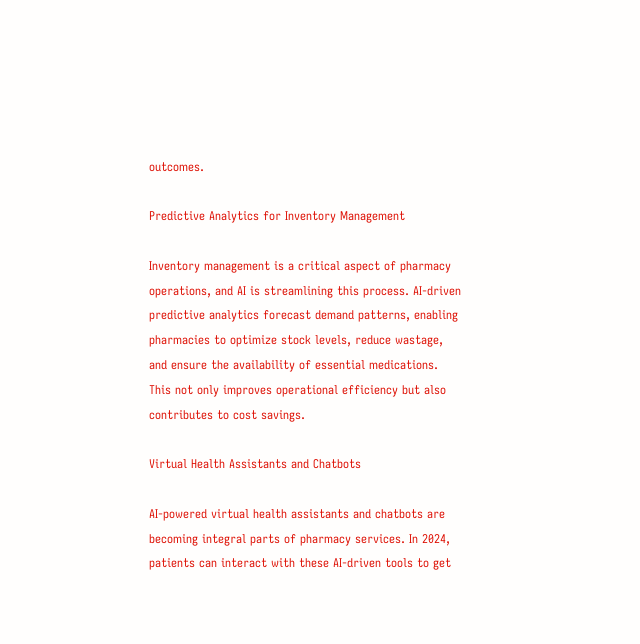outcomes.

Predictive Analytics for Inventory Management

Inventory management is a critical aspect of pharmacy operations, and AI is streamlining this process. AI-driven predictive analytics forecast demand patterns, enabling pharmacies to optimize stock levels, reduce wastage, and ensure the availability of essential medications. This not only improves operational efficiency but also contributes to cost savings.

Virtual Health Assistants and Chatbots

AI-powered virtual health assistants and chatbots are becoming integral parts of pharmacy services. In 2024, patients can interact with these AI-driven tools to get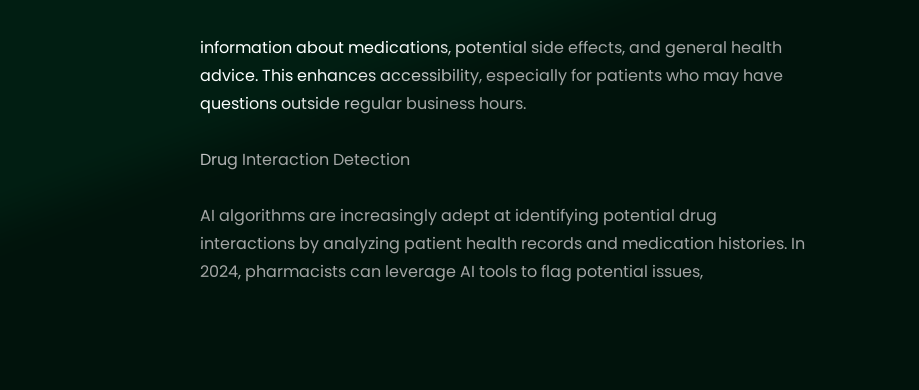information about medications, potential side effects, and general health advice. This enhances accessibility, especially for patients who may have questions outside regular business hours.

Drug Interaction Detection

AI algorithms are increasingly adept at identifying potential drug interactions by analyzing patient health records and medication histories. In 2024, pharmacists can leverage AI tools to flag potential issues,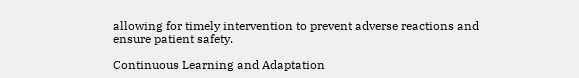allowing for timely intervention to prevent adverse reactions and ensure patient safety.

Continuous Learning and Adaptation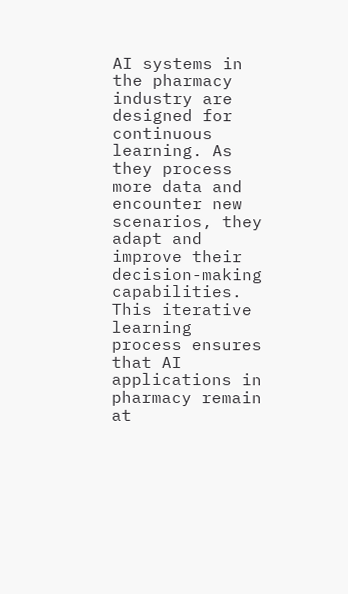AI systems in the pharmacy industry are designed for continuous learning. As they process more data and encounter new scenarios, they adapt and improve their decision-making capabilities. This iterative learning process ensures that AI applications in pharmacy remain at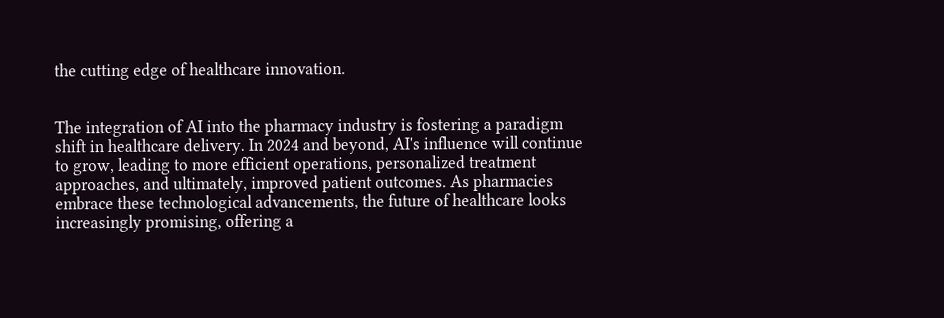the cutting edge of healthcare innovation.


The integration of AI into the pharmacy industry is fostering a paradigm shift in healthcare delivery. In 2024 and beyond, AI's influence will continue to grow, leading to more efficient operations, personalized treatment approaches, and ultimately, improved patient outcomes. As pharmacies embrace these technological advancements, the future of healthcare looks increasingly promising, offering a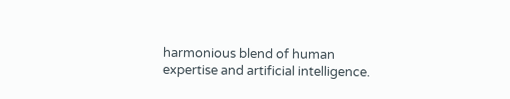harmonious blend of human expertise and artificial intelligence.